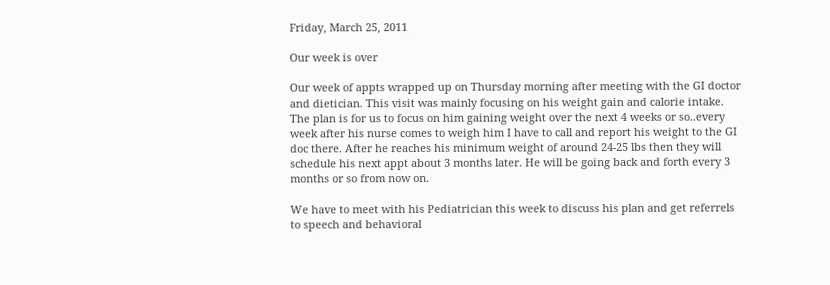Friday, March 25, 2011

Our week is over

Our week of appts wrapped up on Thursday morning after meeting with the GI doctor and dietician. This visit was mainly focusing on his weight gain and calorie intake. The plan is for us to focus on him gaining weight over the next 4 weeks or so..every week after his nurse comes to weigh him I have to call and report his weight to the GI doc there. After he reaches his minimum weight of around 24-25 lbs then they will schedule his next appt about 3 months later. He will be going back and forth every 3 months or so from now on.

We have to meet with his Pediatrician this week to discuss his plan and get referrels to speech and behavioral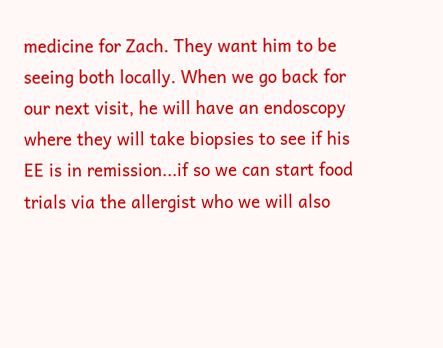medicine for Zach. They want him to be seeing both locally. When we go back for our next visit, he will have an endoscopy where they will take biopsies to see if his EE is in remission...if so we can start food trials via the allergist who we will also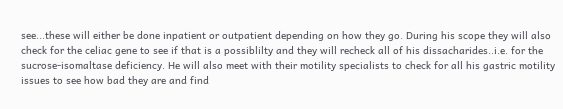see...these will either be done inpatient or outpatient depending on how they go. During his scope they will also check for the celiac gene to see if that is a possiblilty and they will recheck all of his dissacharides..i.e. for the sucrose-isomaltase deficiency. He will also meet with their motility specialists to check for all his gastric motility issues to see how bad they are and find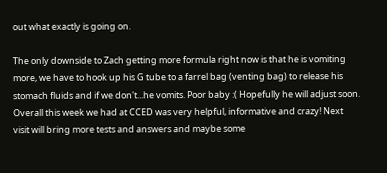out what exactly is going on.

The only downside to Zach getting more formula right now is that he is vomiting more, we have to hook up his G tube to a farrel bag (venting bag) to release his stomach fluids and if we don't...he vomits. Poor baby :( Hopefully he will adjust soon.
Overall this week we had at CCED was very helpful, informative and crazy! Next visit will bring more tests and answers and maybe some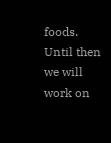foods. Until then we will work on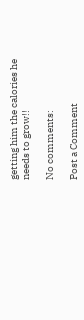getting him the calories he needs to grow!!

No comments:

Post a Comment